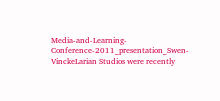Media-and-Learning-Conference-2011_presentation_Swen-VinckeLarian Studios were recently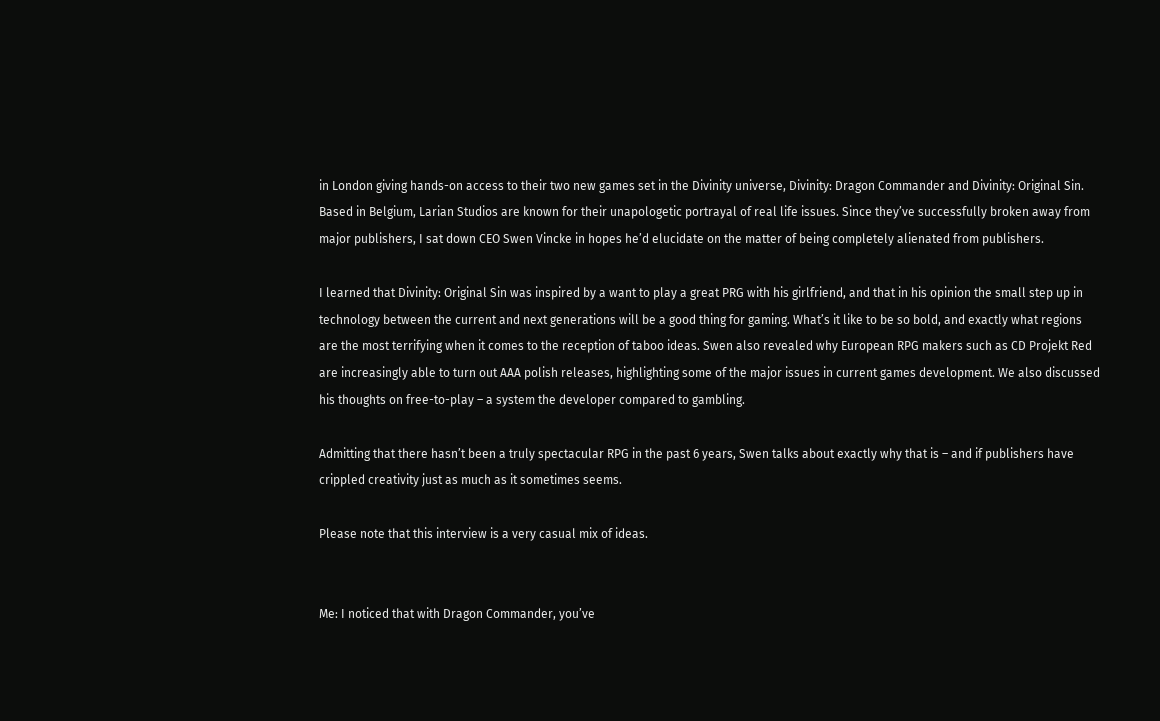in London giving hands-on access to their two new games set in the Divinity universe, Divinity: Dragon Commander and Divinity: Original Sin. Based in Belgium, Larian Studios are known for their unapologetic portrayal of real life issues. Since they’ve successfully broken away from major publishers, I sat down CEO Swen Vincke in hopes he’d elucidate on the matter of being completely alienated from publishers.

I learned that Divinity: Original Sin was inspired by a want to play a great PRG with his girlfriend, and that in his opinion the small step up in technology between the current and next generations will be a good thing for gaming. What’s it like to be so bold, and exactly what regions are the most terrifying when it comes to the reception of taboo ideas. Swen also revealed why European RPG makers such as CD Projekt Red are increasingly able to turn out AAA polish releases, highlighting some of the major issues in current games development. We also discussed his thoughts on free-to-play – a system the developer compared to gambling.

Admitting that there hasn’t been a truly spectacular RPG in the past 6 years, Swen talks about exactly why that is – and if publishers have crippled creativity just as much as it sometimes seems.

Please note that this interview is a very casual mix of ideas.


Me: I noticed that with Dragon Commander, you’ve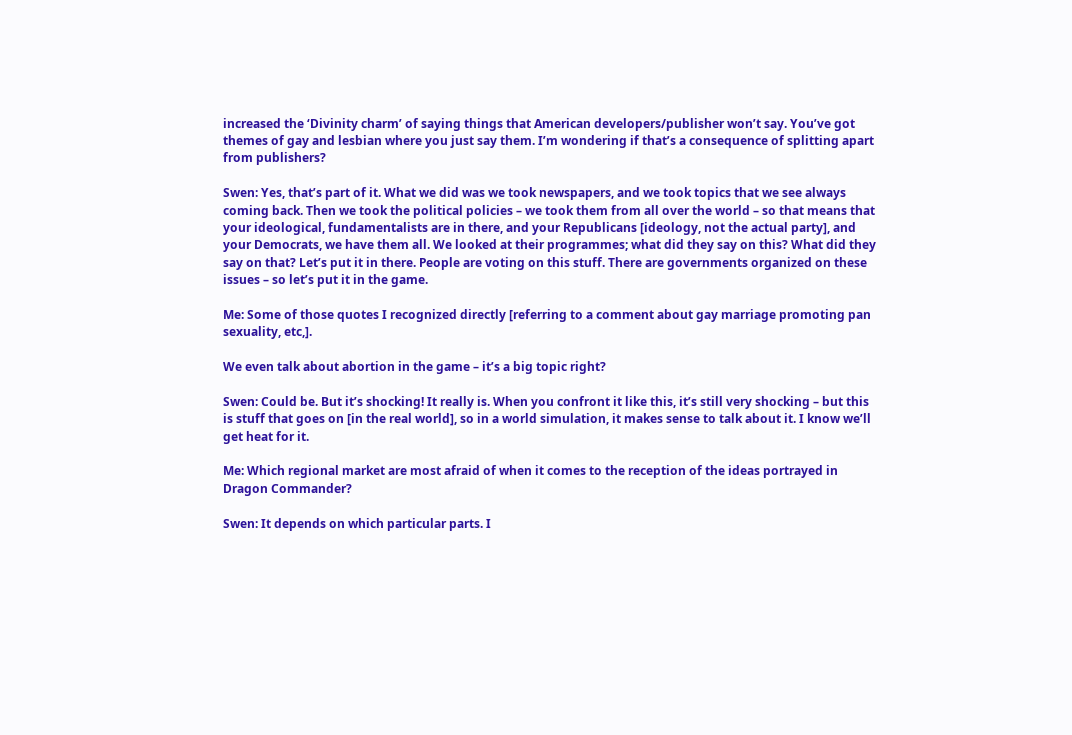increased the ‘Divinity charm’ of saying things that American developers/publisher won’t say. You’ve got themes of gay and lesbian where you just say them. I’m wondering if that’s a consequence of splitting apart from publishers?

Swen: Yes, that’s part of it. What we did was we took newspapers, and we took topics that we see always coming back. Then we took the political policies – we took them from all over the world – so that means that your ideological, fundamentalists are in there, and your Republicans [ideology, not the actual party], and your Democrats, we have them all. We looked at their programmes; what did they say on this? What did they say on that? Let’s put it in there. People are voting on this stuff. There are governments organized on these issues – so let’s put it in the game.

Me: Some of those quotes I recognized directly [referring to a comment about gay marriage promoting pan sexuality, etc,].

We even talk about abortion in the game – it’s a big topic right?

Swen: Could be. But it’s shocking! It really is. When you confront it like this, it’s still very shocking – but this is stuff that goes on [in the real world], so in a world simulation, it makes sense to talk about it. I know we’ll get heat for it.

Me: Which regional market are most afraid of when it comes to the reception of the ideas portrayed in Dragon Commander?

Swen: It depends on which particular parts. I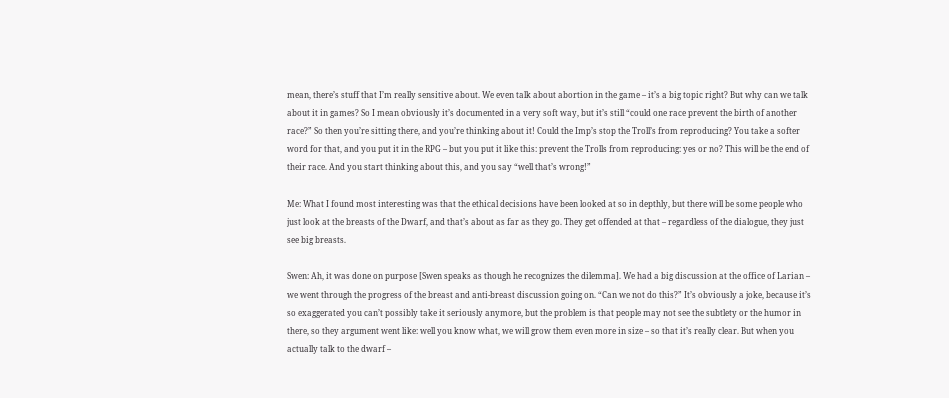mean, there’s stuff that I’m really sensitive about. We even talk about abortion in the game – it’s a big topic right? But why can we talk about it in games? So I mean obviously it’s documented in a very soft way, but it’s still “could one race prevent the birth of another race?” So then you’re sitting there, and you’re thinking about it! Could the Imp’s stop the Troll’s from reproducing? You take a softer word for that, and you put it in the RPG – but you put it like this: prevent the Trolls from reproducing: yes or no? This will be the end of their race. And you start thinking about this, and you say “well that’s wrong!”

Me: What I found most interesting was that the ethical decisions have been looked at so in depthly, but there will be some people who just look at the breasts of the Dwarf, and that’s about as far as they go. They get offended at that – regardless of the dialogue, they just see big breasts.

Swen: Ah, it was done on purpose [Swen speaks as though he recognizes the dilemma]. We had a big discussion at the office of Larian – we went through the progress of the breast and anti-breast discussion going on. “Can we not do this?” It’s obviously a joke, because it’s so exaggerated you can’t possibly take it seriously anymore, but the problem is that people may not see the subtlety or the humor in there, so they argument went like: well you know what, we will grow them even more in size – so that it’s really clear. But when you actually talk to the dwarf –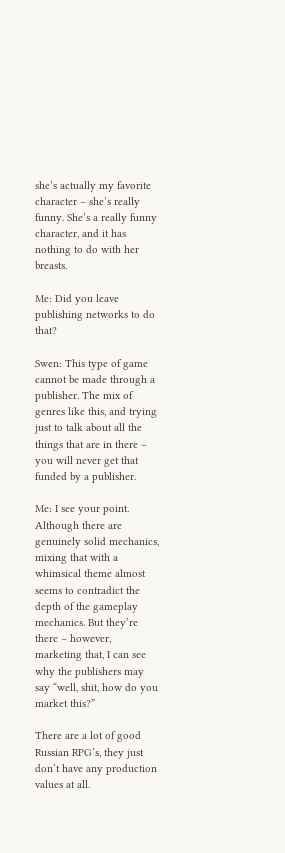she’s actually my favorite character – she’s really funny. She’s a really funny character, and it has nothing to do with her breasts.

Me: Did you leave publishing networks to do that?

Swen: This type of game cannot be made through a publisher. The mix of genres like this, and trying just to talk about all the things that are in there – you will never get that funded by a publisher.

Me: I see your point. Although there are genuinely solid mechanics, mixing that with a whimsical theme almost seems to contradict the depth of the gameplay mechanics. But they’re there – however, marketing that, I can see why the publishers may say “well, shit, how do you market this?”

There are a lot of good Russian RPG’s, they just don’t have any production values at all.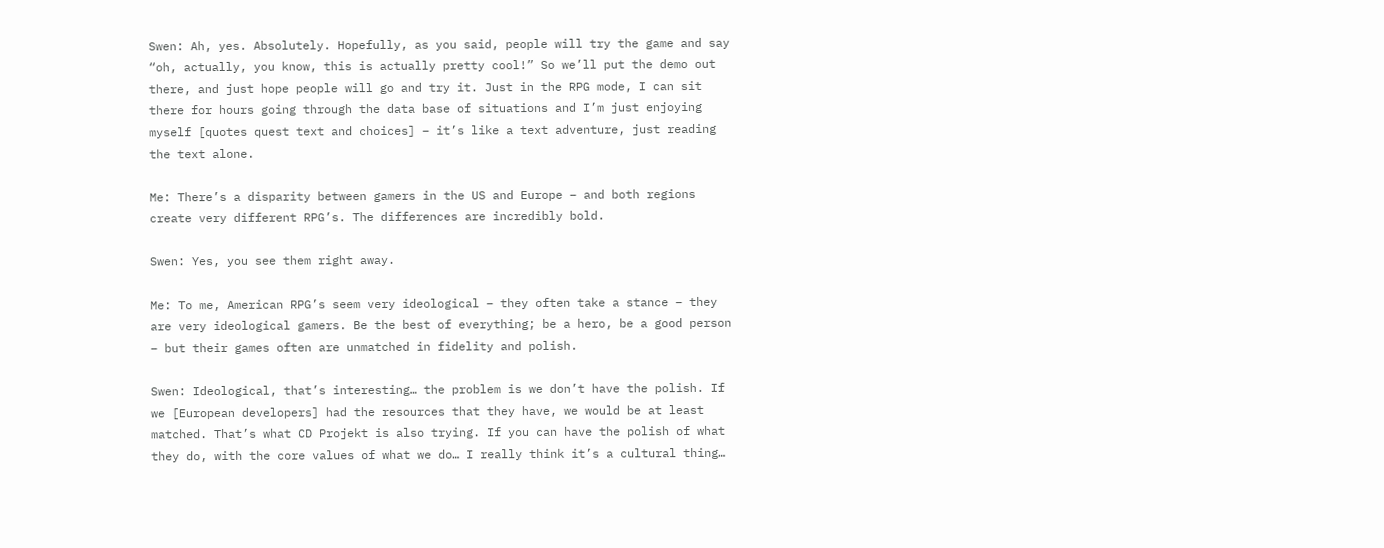Swen: Ah, yes. Absolutely. Hopefully, as you said, people will try the game and say “oh, actually, you know, this is actually pretty cool!” So we’ll put the demo out there, and just hope people will go and try it. Just in the RPG mode, I can sit there for hours going through the data base of situations and I’m just enjoying myself [quotes quest text and choices] – it’s like a text adventure, just reading the text alone.

Me: There’s a disparity between gamers in the US and Europe – and both regions create very different RPG’s. The differences are incredibly bold.

Swen: Yes, you see them right away.

Me: To me, American RPG’s seem very ideological – they often take a stance – they are very ideological gamers. Be the best of everything; be a hero, be a good person – but their games often are unmatched in fidelity and polish.

Swen: Ideological, that’s interesting… the problem is we don’t have the polish. If we [European developers] had the resources that they have, we would be at least matched. That’s what CD Projekt is also trying. If you can have the polish of what they do, with the core values of what we do… I really think it’s a cultural thing…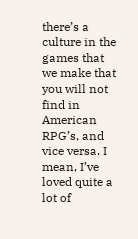there’s a culture in the games that we make that you will not find in American RPG’s, and vice versa. I mean, I’ve loved quite a lot of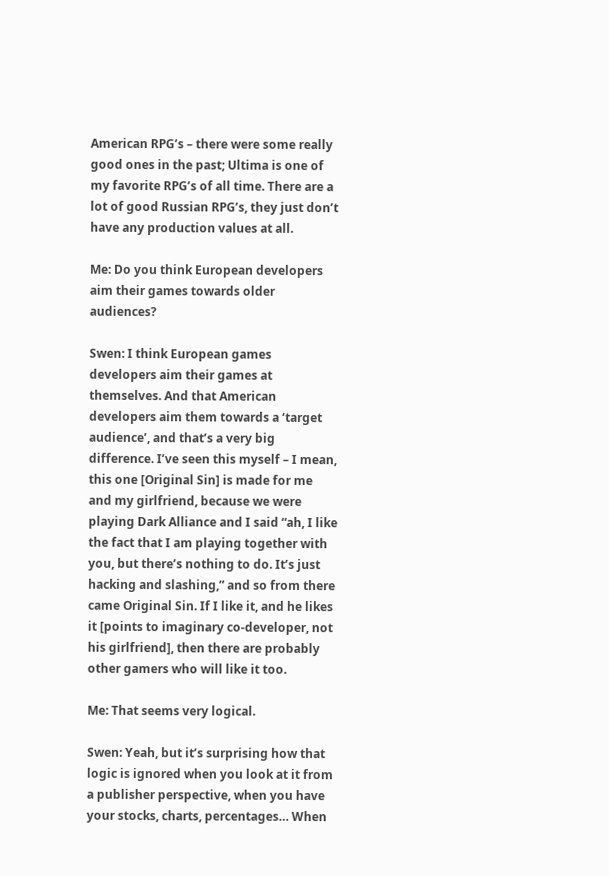American RPG’s – there were some really good ones in the past; Ultima is one of my favorite RPG’s of all time. There are a lot of good Russian RPG’s, they just don’t have any production values at all.

Me: Do you think European developers aim their games towards older audiences?

Swen: I think European games developers aim their games at themselves. And that American developers aim them towards a ‘target audience’, and that’s a very big difference. I’ve seen this myself – I mean, this one [Original Sin] is made for me and my girlfriend, because we were playing Dark Alliance and I said “ah, I like the fact that I am playing together with you, but there’s nothing to do. It’s just hacking and slashing,” and so from there came Original Sin. If I like it, and he likes it [points to imaginary co-developer, not his girlfriend], then there are probably other gamers who will like it too.

Me: That seems very logical.

Swen: Yeah, but it’s surprising how that logic is ignored when you look at it from a publisher perspective, when you have your stocks, charts, percentages… When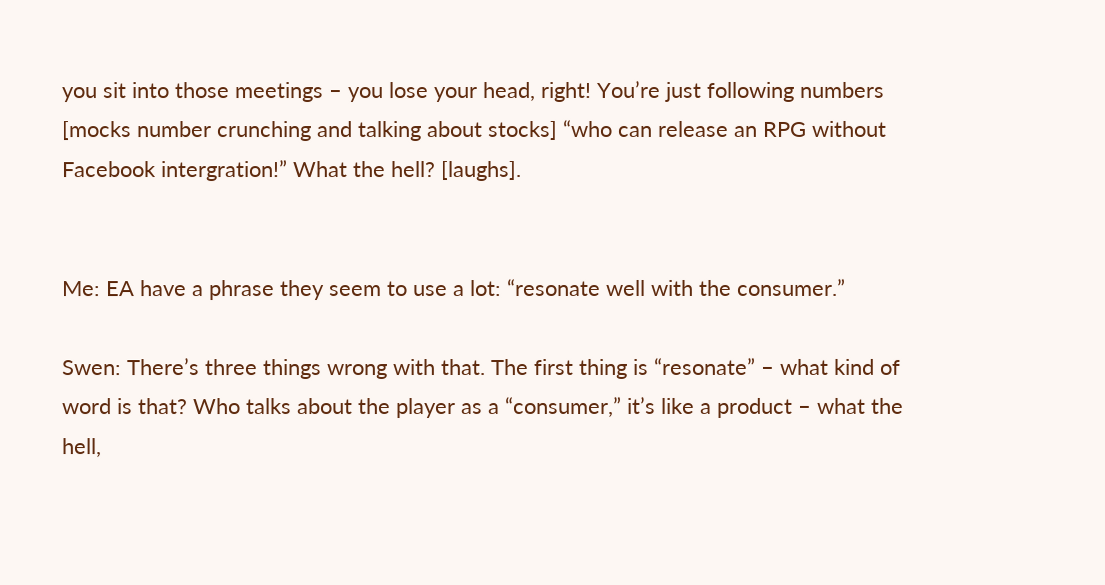you sit into those meetings – you lose your head, right! You’re just following numbers [mocks number crunching and talking about stocks] “who can release an RPG without Facebook intergration!” What the hell? [laughs].


Me: EA have a phrase they seem to use a lot: “resonate well with the consumer.”

Swen: There’s three things wrong with that. The first thing is “resonate” – what kind of word is that? Who talks about the player as a “consumer,” it’s like a product – what the hell,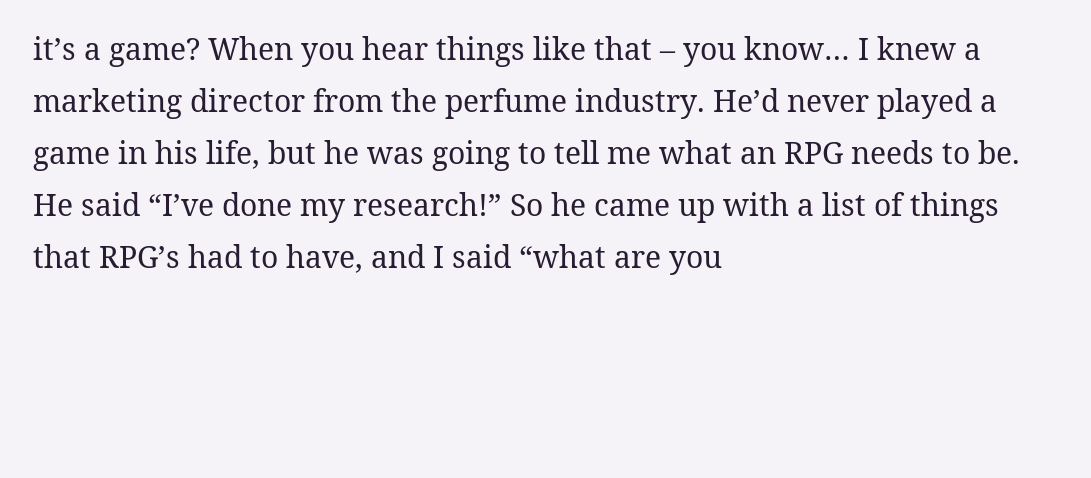it’s a game? When you hear things like that – you know… I knew a marketing director from the perfume industry. He’d never played a game in his life, but he was going to tell me what an RPG needs to be. He said “I’ve done my research!” So he came up with a list of things that RPG’s had to have, and I said “what are you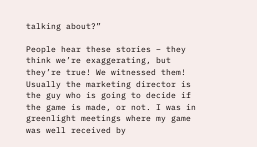talking about?”

People hear these stories – they think we’re exaggerating, but they’re true! We witnessed them! Usually the marketing director is the guy who is going to decide if the game is made, or not. I was in greenlight meetings where my game was well received by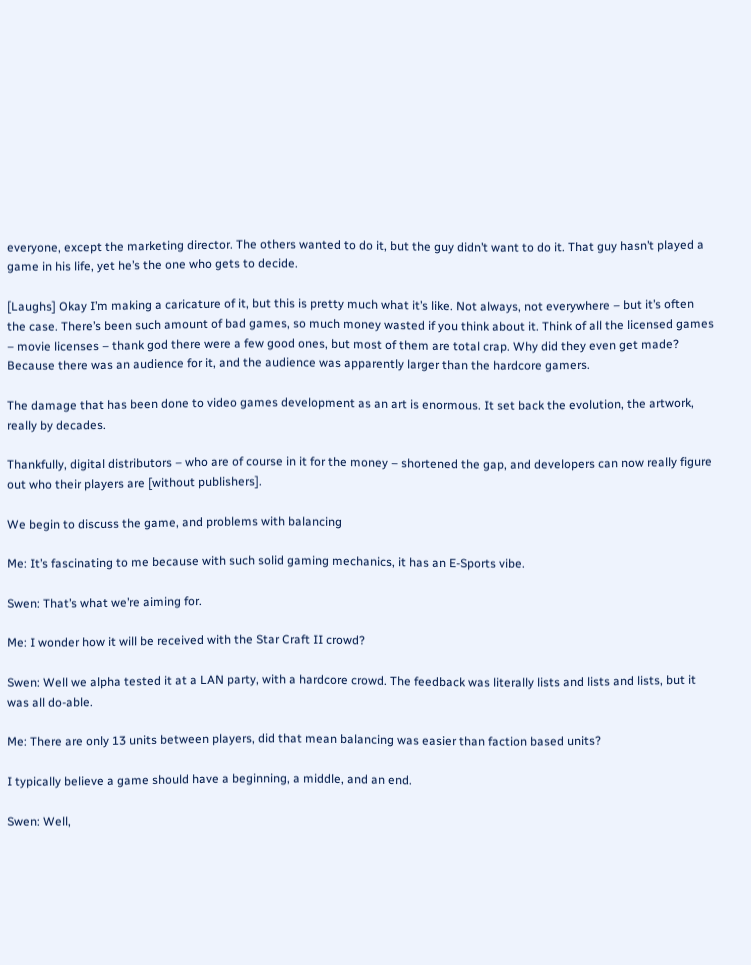everyone, except the marketing director. The others wanted to do it, but the guy didn’t want to do it. That guy hasn’t played a game in his life, yet he’s the one who gets to decide.

[Laughs] Okay I’m making a caricature of it, but this is pretty much what it’s like. Not always, not everywhere – but it’s often the case. There’s been such amount of bad games, so much money wasted if you think about it. Think of all the licensed games – movie licenses – thank god there were a few good ones, but most of them are total crap. Why did they even get made? Because there was an audience for it, and the audience was apparently larger than the hardcore gamers.

The damage that has been done to video games development as an art is enormous. It set back the evolution, the artwork, really by decades.

Thankfully, digital distributors – who are of course in it for the money – shortened the gap, and developers can now really figure out who their players are [without publishers].

We begin to discuss the game, and problems with balancing

Me: It’s fascinating to me because with such solid gaming mechanics, it has an E-Sports vibe.

Swen: That’s what we’re aiming for.

Me: I wonder how it will be received with the Star Craft II crowd?

Swen: Well we alpha tested it at a LAN party, with a hardcore crowd. The feedback was literally lists and lists and lists, but it was all do-able.

Me: There are only 13 units between players, did that mean balancing was easier than faction based units?

I typically believe a game should have a beginning, a middle, and an end.

Swen: Well,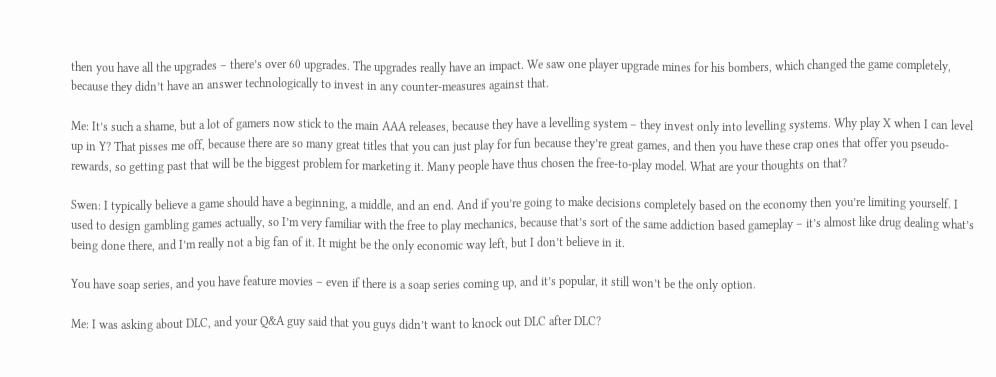then you have all the upgrades – there’s over 60 upgrades. The upgrades really have an impact. We saw one player upgrade mines for his bombers, which changed the game completely, because they didn’t have an answer technologically to invest in any counter-measures against that.

Me: It’s such a shame, but a lot of gamers now stick to the main AAA releases, because they have a levelling system – they invest only into levelling systems. Why play X when I can level up in Y? That pisses me off, because there are so many great titles that you can just play for fun because they’re great games, and then you have these crap ones that offer you pseudo-rewards, so getting past that will be the biggest problem for marketing it. Many people have thus chosen the free-to-play model. What are your thoughts on that?

Swen: I typically believe a game should have a beginning, a middle, and an end. And if you’re going to make decisions completely based on the economy then you’re limiting yourself. I used to design gambling games actually, so I’m very familiar with the free to play mechanics, because that’s sort of the same addiction based gameplay – it’s almost like drug dealing what’s being done there, and I’m really not a big fan of it. It might be the only economic way left, but I don’t believe in it.

You have soap series, and you have feature movies – even if there is a soap series coming up, and it’s popular, it still won’t be the only option.

Me: I was asking about DLC, and your Q&A guy said that you guys didn’t want to knock out DLC after DLC?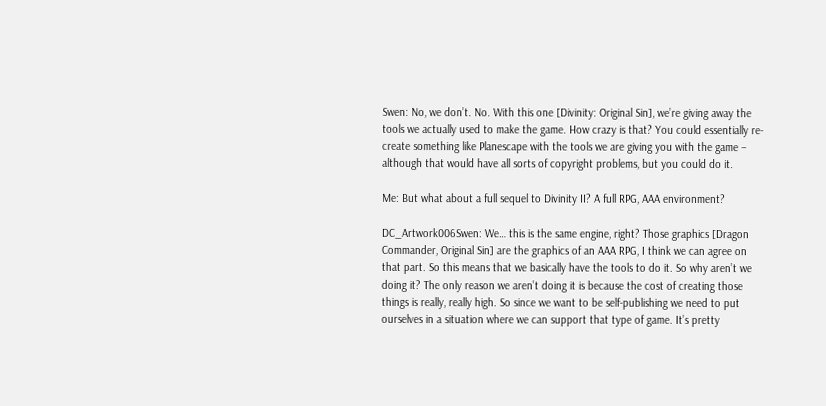Swen: No, we don’t. No. With this one [Divinity: Original Sin], we’re giving away the tools we actually used to make the game. How crazy is that? You could essentially re-create something like Planescape with the tools we are giving you with the game – although that would have all sorts of copyright problems, but you could do it.

Me: But what about a full sequel to Divinity II? A full RPG, AAA environment?

DC_Artwork006Swen: We… this is the same engine, right? Those graphics [Dragon Commander, Original Sin] are the graphics of an AAA RPG, I think we can agree on that part. So this means that we basically have the tools to do it. So why aren’t we doing it? The only reason we aren’t doing it is because the cost of creating those things is really, really high. So since we want to be self-publishing we need to put ourselves in a situation where we can support that type of game. It’s pretty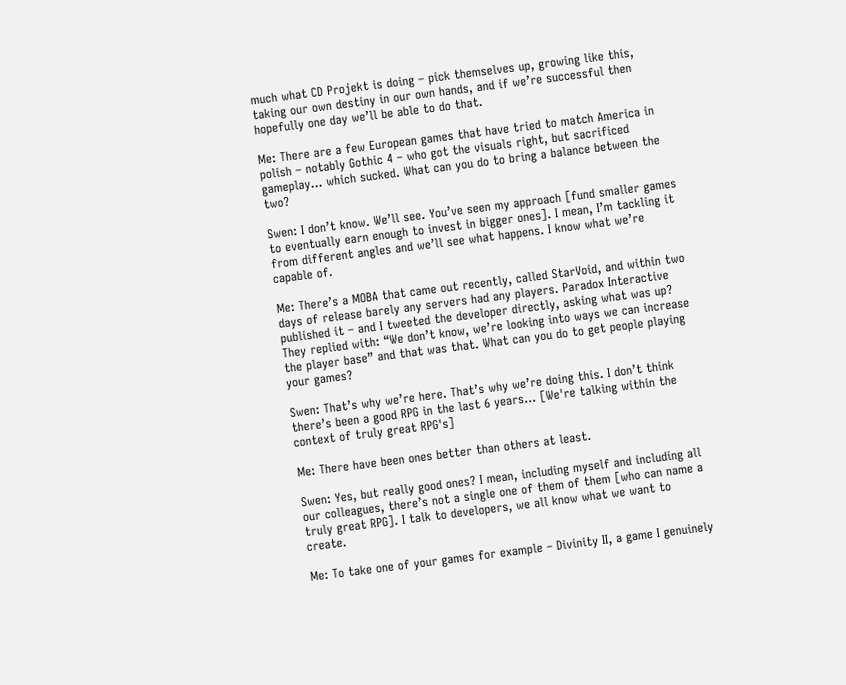much what CD Projekt is doing – pick themselves up, growing like this, taking our own destiny in our own hands, and if we’re successful then hopefully one day we’ll be able to do that.

Me: There are a few European games that have tried to match America in polish – notably Gothic 4 – who got the visuals right, but sacrificed gameplay… which sucked. What can you do to bring a balance between the two?

Swen: I don’t know. We’ll see. You’ve seen my approach [fund smaller games to eventually earn enough to invest in bigger ones]. I mean, I’m tackling it from different angles and we’ll see what happens. I know what we’re capable of.

Me: There’s a MOBA that came out recently, called StarVoid, and within two days of release barely any servers had any players. Paradox Interactive published it – and I tweeted the developer directly, asking what was up? They replied with: “We don’t know, we’re looking into ways we can increase the player base” and that was that. What can you do to get people playing your games?

Swen: That’s why we’re here. That’s why we’re doing this. I don’t think there’s been a good RPG in the last 6 years… [We're talking within the context of truly great RPG's]

Me: There have been ones better than others at least.

Swen: Yes, but really good ones? I mean, including myself and including all our colleagues, there’s not a single one of them of them [who can name a truly great RPG]. I talk to developers, we all know what we want to create.

Me: To take one of your games for example – Divinity II, a game I genuinely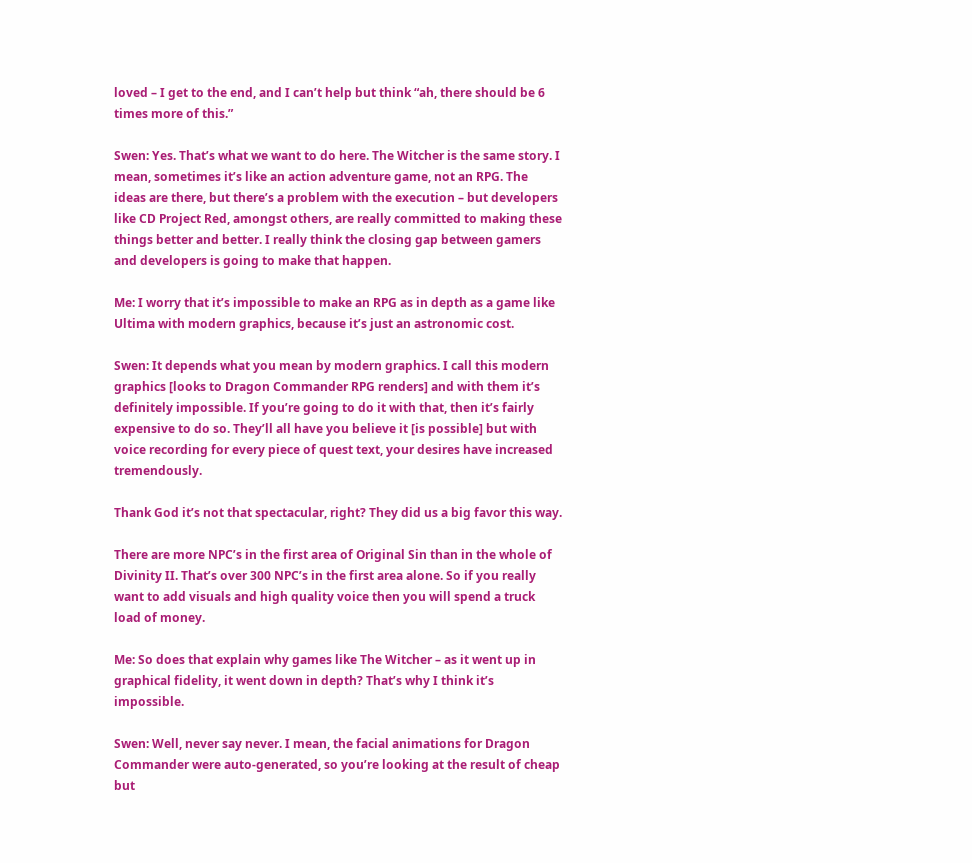loved – I get to the end, and I can’t help but think “ah, there should be 6 times more of this.”

Swen: Yes. That’s what we want to do here. The Witcher is the same story. I mean, sometimes it’s like an action adventure game, not an RPG. The ideas are there, but there’s a problem with the execution – but developers like CD Project Red, amongst others, are really committed to making these things better and better. I really think the closing gap between gamers and developers is going to make that happen.

Me: I worry that it’s impossible to make an RPG as in depth as a game like Ultima with modern graphics, because it’s just an astronomic cost.

Swen: It depends what you mean by modern graphics. I call this modern graphics [looks to Dragon Commander RPG renders] and with them it’s definitely impossible. If you’re going to do it with that, then it’s fairly expensive to do so. They’ll all have you believe it [is possible] but with voice recording for every piece of quest text, your desires have increased tremendously.

Thank God it’s not that spectacular, right? They did us a big favor this way.

There are more NPC’s in the first area of Original Sin than in the whole of Divinity II. That’s over 300 NPC’s in the first area alone. So if you really want to add visuals and high quality voice then you will spend a truck load of money.

Me: So does that explain why games like The Witcher – as it went up in graphical fidelity, it went down in depth? That’s why I think it’s impossible.

Swen: Well, never say never. I mean, the facial animations for Dragon Commander were auto-generated, so you’re looking at the result of cheap but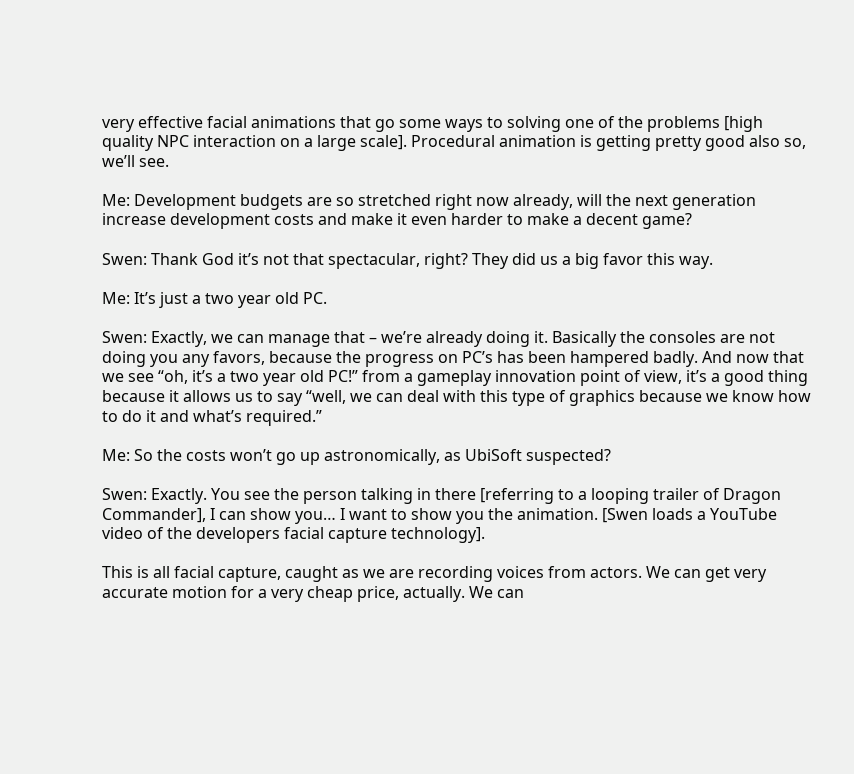very effective facial animations that go some ways to solving one of the problems [high quality NPC interaction on a large scale]. Procedural animation is getting pretty good also so, we’ll see.

Me: Development budgets are so stretched right now already, will the next generation increase development costs and make it even harder to make a decent game?

Swen: Thank God it’s not that spectacular, right? They did us a big favor this way.

Me: It’s just a two year old PC.

Swen: Exactly, we can manage that – we’re already doing it. Basically the consoles are not doing you any favors, because the progress on PC’s has been hampered badly. And now that we see “oh, it’s a two year old PC!” from a gameplay innovation point of view, it’s a good thing because it allows us to say “well, we can deal with this type of graphics because we know how to do it and what’s required.”

Me: So the costs won’t go up astronomically, as UbiSoft suspected?

Swen: Exactly. You see the person talking in there [referring to a looping trailer of Dragon Commander], I can show you… I want to show you the animation. [Swen loads a YouTube video of the developers facial capture technology].

This is all facial capture, caught as we are recording voices from actors. We can get very accurate motion for a very cheap price, actually. We can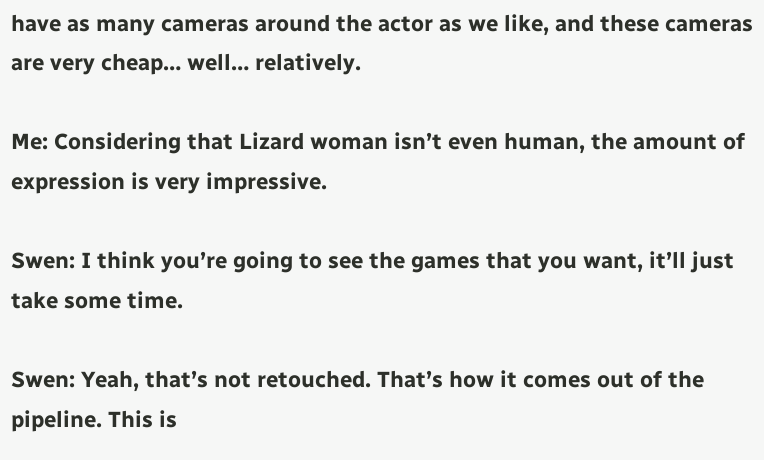have as many cameras around the actor as we like, and these cameras are very cheap… well… relatively.

Me: Considering that Lizard woman isn’t even human, the amount of expression is very impressive.

Swen: I think you’re going to see the games that you want, it’ll just take some time.

Swen: Yeah, that’s not retouched. That’s how it comes out of the pipeline. This is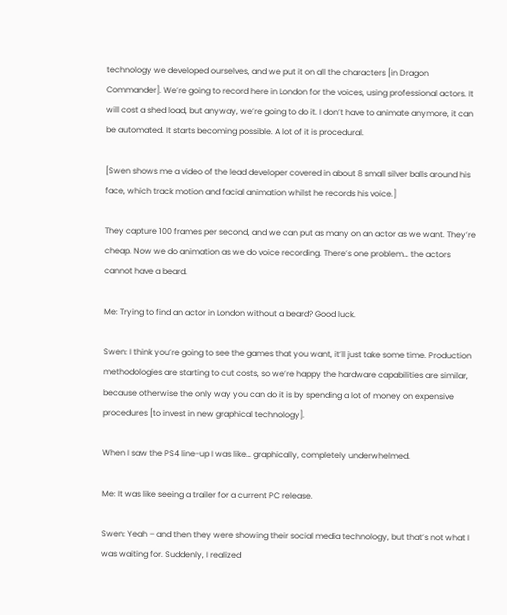technology we developed ourselves, and we put it on all the characters [in Dragon Commander]. We’re going to record here in London for the voices, using professional actors. It will cost a shed load, but anyway, we’re going to do it. I don’t have to animate anymore, it can be automated. It starts becoming possible. A lot of it is procedural.

[Swen shows me a video of the lead developer covered in about 8 small silver balls around his face, which track motion and facial animation whilst he records his voice.]

They capture 100 frames per second, and we can put as many on an actor as we want. They’re cheap. Now we do animation as we do voice recording. There’s one problem… the actors cannot have a beard.

Me: Trying to find an actor in London without a beard? Good luck.

Swen: I think you’re going to see the games that you want, it’ll just take some time. Production methodologies are starting to cut costs, so we’re happy the hardware capabilities are similar, because otherwise the only way you can do it is by spending a lot of money on expensive procedures [to invest in new graphical technology].

When I saw the PS4 line-up I was like… graphically, completely underwhelmed.

Me: It was like seeing a trailer for a current PC release.

Swen: Yeah – and then they were showing their social media technology, but that’s not what I was waiting for. Suddenly, I realized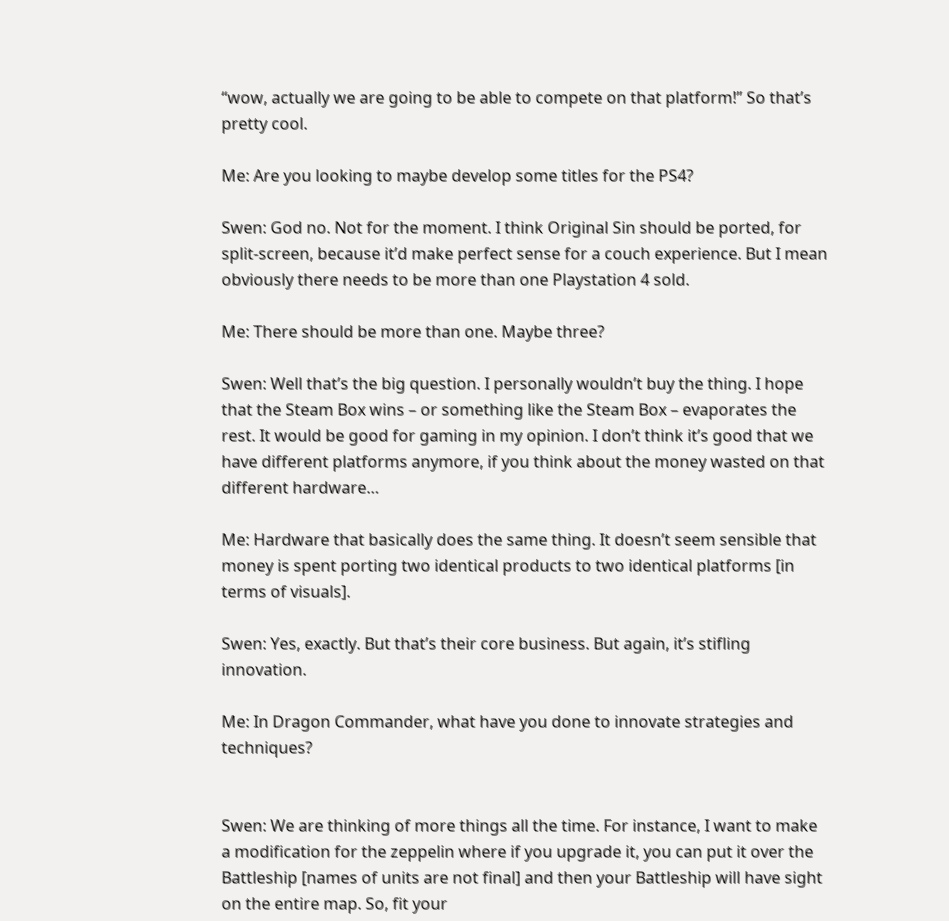“wow, actually we are going to be able to compete on that platform!” So that’s pretty cool.

Me: Are you looking to maybe develop some titles for the PS4?

Swen: God no. Not for the moment. I think Original Sin should be ported, for split-screen, because it’d make perfect sense for a couch experience. But I mean obviously there needs to be more than one Playstation 4 sold.

Me: There should be more than one. Maybe three?

Swen: Well that’s the big question. I personally wouldn’t buy the thing. I hope that the Steam Box wins – or something like the Steam Box – evaporates the rest. It would be good for gaming in my opinion. I don’t think it’s good that we have different platforms anymore, if you think about the money wasted on that different hardware…

Me: Hardware that basically does the same thing. It doesn’t seem sensible that money is spent porting two identical products to two identical platforms [in terms of visuals].

Swen: Yes, exactly. But that’s their core business. But again, it’s stifling innovation.

Me: In Dragon Commander, what have you done to innovate strategies and techniques?


Swen: We are thinking of more things all the time. For instance, I want to make a modification for the zeppelin where if you upgrade it, you can put it over the Battleship [names of units are not final] and then your Battleship will have sight on the entire map. So, fit your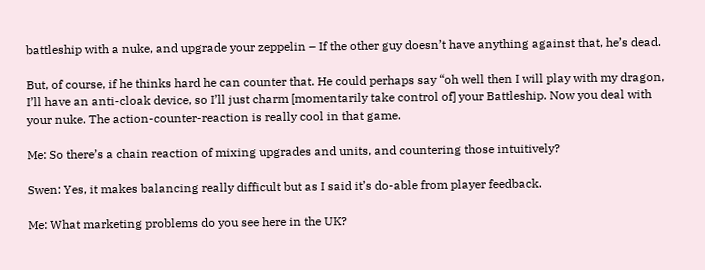battleship with a nuke, and upgrade your zeppelin – If the other guy doesn’t have anything against that, he’s dead.

But, of course, if he thinks hard he can counter that. He could perhaps say “oh well then I will play with my dragon, I’ll have an anti-cloak device, so I’ll just charm [momentarily take control of] your Battleship. Now you deal with your nuke. The action-counter-reaction is really cool in that game.

Me: So there’s a chain reaction of mixing upgrades and units, and countering those intuitively?

Swen: Yes, it makes balancing really difficult but as I said it’s do-able from player feedback.

Me: What marketing problems do you see here in the UK?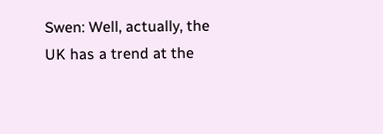Swen: Well, actually, the UK has a trend at the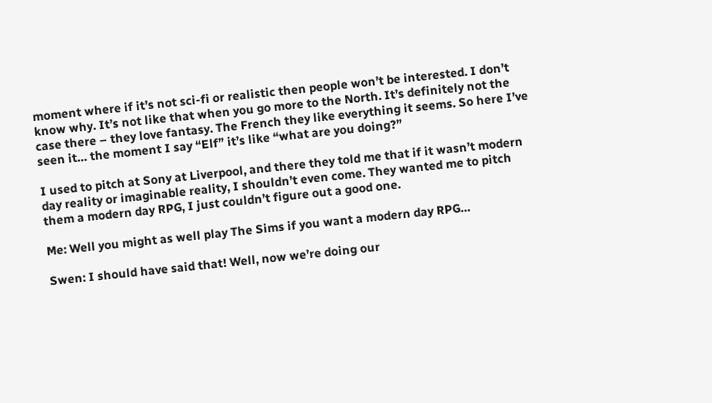moment where if it’s not sci-fi or realistic then people won’t be interested. I don’t know why. It’s not like that when you go more to the North. It’s definitely not the case there – they love fantasy. The French they like everything it seems. So here I’ve seen it… the moment I say “Elf” it’s like “what are you doing?”

I used to pitch at Sony at Liverpool, and there they told me that if it wasn’t modern day reality or imaginable reality, I shouldn’t even come. They wanted me to pitch them a modern day RPG, I just couldn’t figure out a good one.

Me: Well you might as well play The Sims if you want a modern day RPG…

Swen: I should have said that! Well, now we’re doing our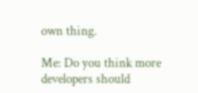own thing.

Me: Do you think more developers should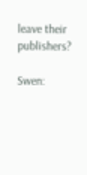leave their publishers?

Swen: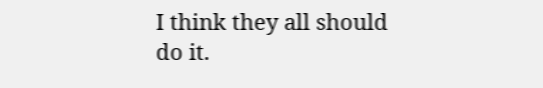I think they all should do it.